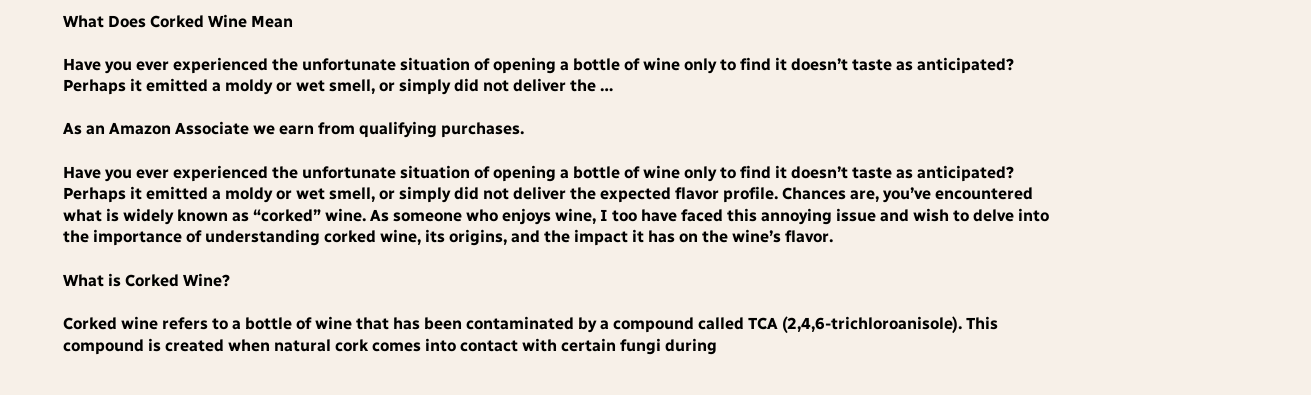What Does Corked Wine Mean

Have you ever experienced the unfortunate situation of opening a bottle of wine only to find it doesn’t taste as anticipated? Perhaps it emitted a moldy or wet smell, or simply did not deliver the …

As an Amazon Associate we earn from qualifying purchases.

Have you ever experienced the unfortunate situation of opening a bottle of wine only to find it doesn’t taste as anticipated? Perhaps it emitted a moldy or wet smell, or simply did not deliver the expected flavor profile. Chances are, you’ve encountered what is widely known as “corked” wine. As someone who enjoys wine, I too have faced this annoying issue and wish to delve into the importance of understanding corked wine, its origins, and the impact it has on the wine’s flavor.

What is Corked Wine?

Corked wine refers to a bottle of wine that has been contaminated by a compound called TCA (2,4,6-trichloroanisole). This compound is created when natural cork comes into contact with certain fungi during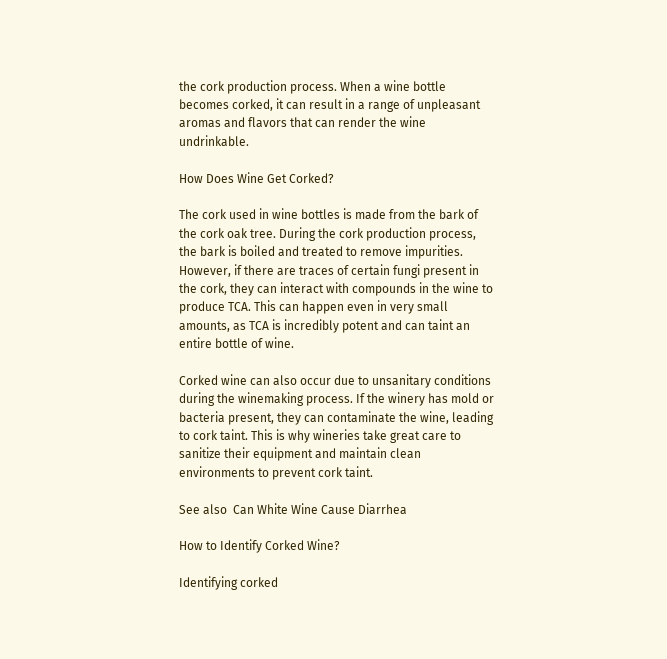the cork production process. When a wine bottle becomes corked, it can result in a range of unpleasant aromas and flavors that can render the wine undrinkable.

How Does Wine Get Corked?

The cork used in wine bottles is made from the bark of the cork oak tree. During the cork production process, the bark is boiled and treated to remove impurities. However, if there are traces of certain fungi present in the cork, they can interact with compounds in the wine to produce TCA. This can happen even in very small amounts, as TCA is incredibly potent and can taint an entire bottle of wine.

Corked wine can also occur due to unsanitary conditions during the winemaking process. If the winery has mold or bacteria present, they can contaminate the wine, leading to cork taint. This is why wineries take great care to sanitize their equipment and maintain clean environments to prevent cork taint.

See also  Can White Wine Cause Diarrhea

How to Identify Corked Wine?

Identifying corked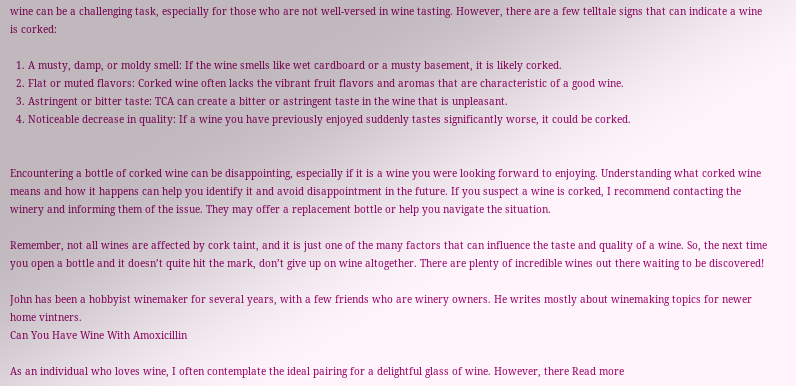wine can be a challenging task, especially for those who are not well-versed in wine tasting. However, there are a few telltale signs that can indicate a wine is corked:

  1. A musty, damp, or moldy smell: If the wine smells like wet cardboard or a musty basement, it is likely corked.
  2. Flat or muted flavors: Corked wine often lacks the vibrant fruit flavors and aromas that are characteristic of a good wine.
  3. Astringent or bitter taste: TCA can create a bitter or astringent taste in the wine that is unpleasant.
  4. Noticeable decrease in quality: If a wine you have previously enjoyed suddenly tastes significantly worse, it could be corked.


Encountering a bottle of corked wine can be disappointing, especially if it is a wine you were looking forward to enjoying. Understanding what corked wine means and how it happens can help you identify it and avoid disappointment in the future. If you suspect a wine is corked, I recommend contacting the winery and informing them of the issue. They may offer a replacement bottle or help you navigate the situation.

Remember, not all wines are affected by cork taint, and it is just one of the many factors that can influence the taste and quality of a wine. So, the next time you open a bottle and it doesn’t quite hit the mark, don’t give up on wine altogether. There are plenty of incredible wines out there waiting to be discovered!

John has been a hobbyist winemaker for several years, with a few friends who are winery owners. He writes mostly about winemaking topics for newer home vintners.
Can You Have Wine With Amoxicillin

As an individual who loves wine, I often contemplate the ideal pairing for a delightful glass of wine. However, there Read more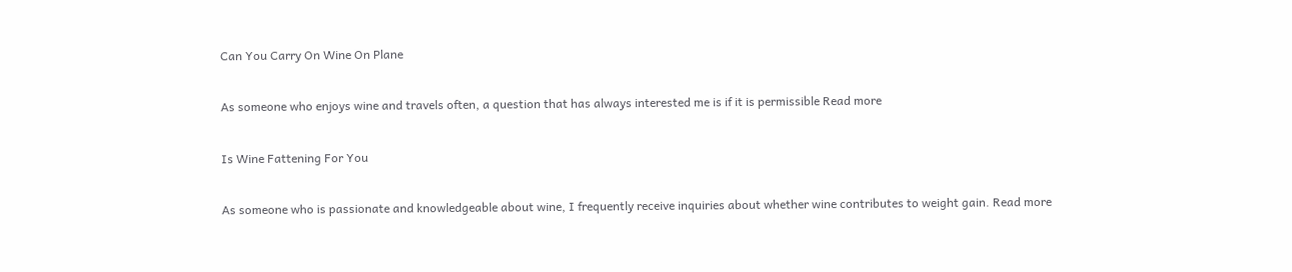Can You Carry On Wine On Plane

As someone who enjoys wine and travels often, a question that has always interested me is if it is permissible Read more

Is Wine Fattening For You

As someone who is passionate and knowledgeable about wine, I frequently receive inquiries about whether wine contributes to weight gain. Read more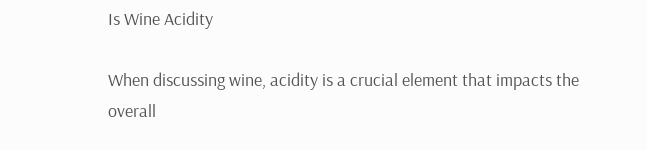Is Wine Acidity

When discussing wine, acidity is a crucial element that impacts the overall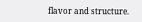flavor and structure.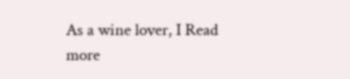As a wine lover, I Read more